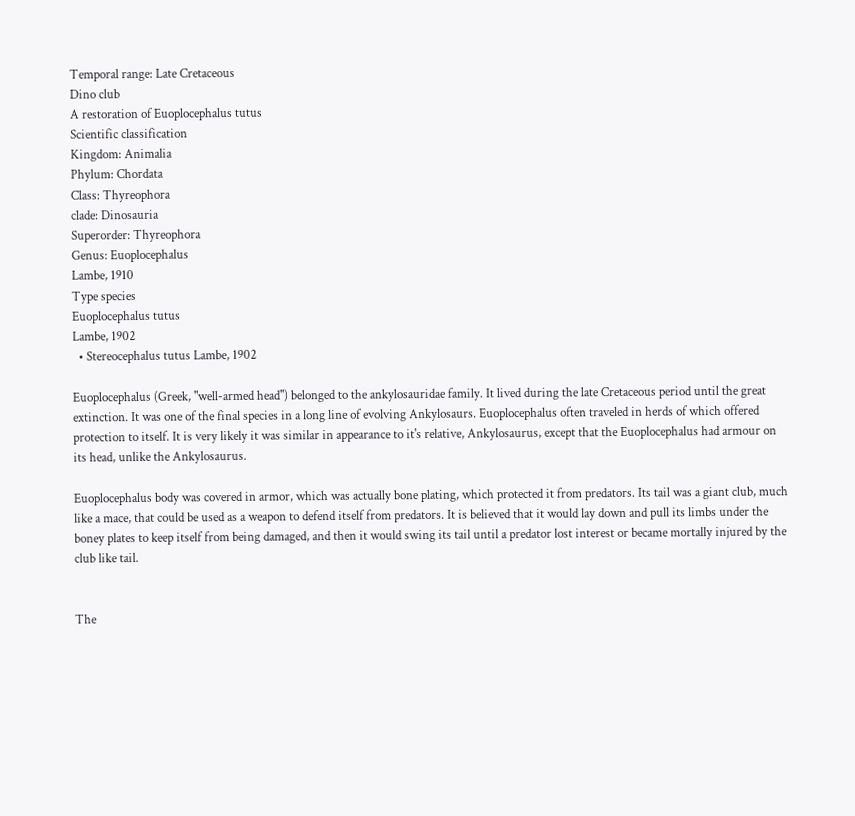Temporal range: Late Cretaceous
Dino club
A restoration of Euoplocephalus tutus
Scientific classification
Kingdom: Animalia
Phylum: Chordata
Class: Thyreophora
clade: Dinosauria
Superorder: Thyreophora
Genus: Euoplocephalus
Lambe, 1910
Type species
Euoplocephalus tutus
Lambe, 1902
  • Stereocephalus tutus Lambe, 1902

Euoplocephalus (Greek, "well-armed head") belonged to the ankylosauridae family. It lived during the late Cretaceous period until the great extinction. It was one of the final species in a long line of evolving Ankylosaurs. Euoplocephalus often traveled in herds of which offered protection to itself. It is very likely it was similar in appearance to it's relative, Ankylosaurus, except that the Euoplocephalus had armour on its head, unlike the Ankylosaurus.

Euoplocephalus body was covered in armor, which was actually bone plating, which protected it from predators. Its tail was a giant club, much like a mace, that could be used as a weapon to defend itself from predators. It is believed that it would lay down and pull its limbs under the boney plates to keep itself from being damaged, and then it would swing its tail until a predator lost interest or became mortally injured by the club like tail.


The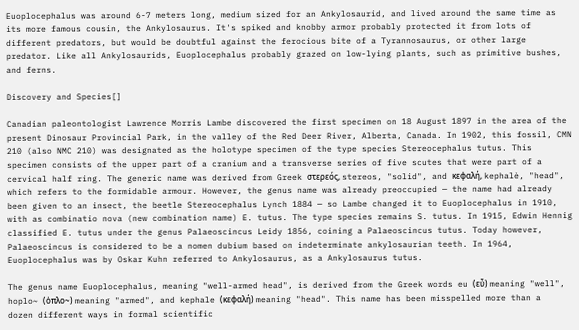Euoplocephalus was around 6-7 meters long, medium sized for an Ankylosaurid, and lived around the same time as its more famous cousin, the Ankylosaurus. It's spiked and knobby armor probably protected it from lots of different predators, but would be doubtful against the ferocious bite of a Tyrannosaurus, or other large predator. Like all Ankylosaurids, Euoplocephalus probably grazed on low-lying plants, such as primitive bushes, and ferns.

Discovery and Species[]

Canadian paleontologist Lawrence Morris Lambe discovered the first specimen on 18 August 1897 in the area of the present Dinosaur Provincial Park, in the valley of the Red Deer River, Alberta, Canada. In 1902, this fossil, CMN 210 (also NMC 210) was designated as the holotype specimen of the type species Stereocephalus tutus. This specimen consists of the upper part of a cranium and a transverse series of five scutes that were part of a cervical half ring. The generic name was derived from Greek στερεός, stereos, "solid", and κεφαλή, kephalè, "head", which refers to the formidable armour. However, the genus name was already preoccupied — the name had already been given to an insect, the beetle Stereocephalus Lynch 1884 — so Lambe changed it to Euoplocephalus in 1910, with as combinatio nova (new combination name) E. tutus. The type species remains S. tutus. In 1915, Edwin Hennig classified E. tutus under the genus Palaeoscincus Leidy 1856, coining a Palaeoscincus tutus. Today however, Palaeoscincus is considered to be a nomen dubium based on indeterminate ankylosaurian teeth. In 1964, Euoplocephalus was by Oskar Kuhn referred to Ankylosaurus, as a Ankylosaurus tutus.

The genus name Euoplocephalus, meaning "well-armed head", is derived from the Greek words eu (εὖ) meaning "well", hoplo~ (ὁπλο~) meaning "armed", and kephale (κεφαλή) meaning "head". This name has been misspelled more than a dozen different ways in formal scientific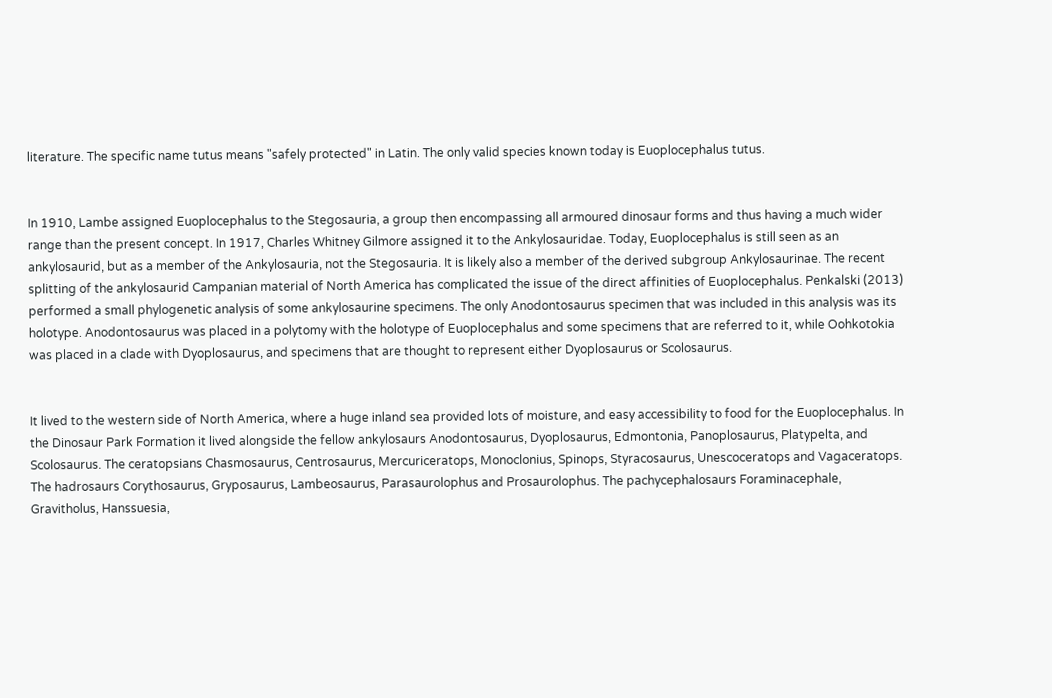literature. The specific name tutus means "safely protected" in Latin. The only valid species known today is Euoplocephalus tutus.


In 1910, Lambe assigned Euoplocephalus to the Stegosauria, a group then encompassing all armoured dinosaur forms and thus having a much wider range than the present concept. In 1917, Charles Whitney Gilmore assigned it to the Ankylosauridae. Today, Euoplocephalus is still seen as an ankylosaurid, but as a member of the Ankylosauria, not the Stegosauria. It is likely also a member of the derived subgroup Ankylosaurinae. The recent splitting of the ankylosaurid Campanian material of North America has complicated the issue of the direct affinities of Euoplocephalus. Penkalski (2013) performed a small phylogenetic analysis of some ankylosaurine specimens. The only Anodontosaurus specimen that was included in this analysis was its holotype. Anodontosaurus was placed in a polytomy with the holotype of Euoplocephalus and some specimens that are referred to it, while Oohkotokia was placed in a clade with Dyoplosaurus, and specimens that are thought to represent either Dyoplosaurus or Scolosaurus.


It lived to the western side of North America, where a huge inland sea provided lots of moisture, and easy accessibility to food for the Euoplocephalus. In the Dinosaur Park Formation it lived alongside the fellow ankylosaurs Anodontosaurus, Dyoplosaurus, Edmontonia, Panoplosaurus, Platypelta, and Scolosaurus. The ceratopsians Chasmosaurus, Centrosaurus, Mercuriceratops, Monoclonius, Spinops, Styracosaurus, Unescoceratops and Vagaceratops. The hadrosaurs Corythosaurus, Gryposaurus, Lambeosaurus, Parasaurolophus and Prosaurolophus. The pachycephalosaurs Foraminacephale, Gravitholus, Hanssuesia,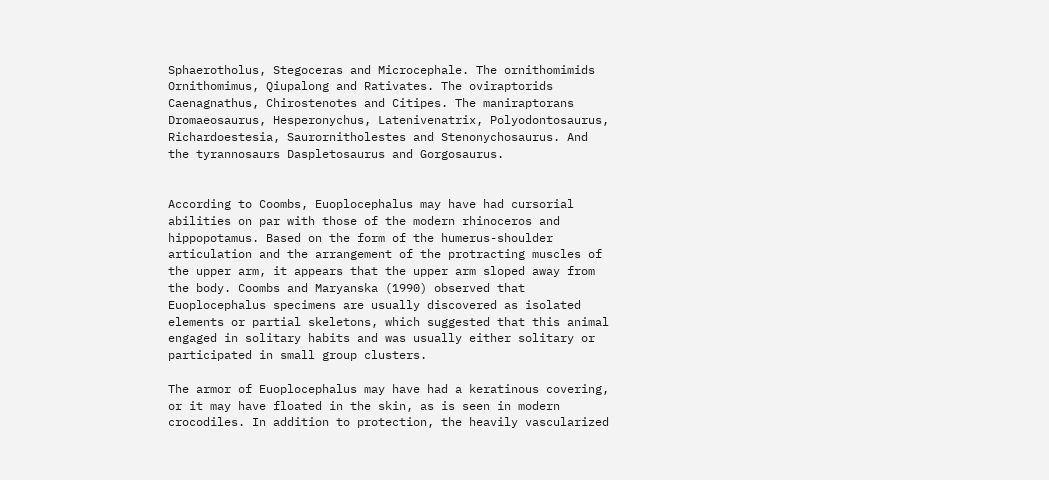Sphaerotholus, Stegoceras and Microcephale. The ornithomimids Ornithomimus, Qiupalong and Rativates. The oviraptorids Caenagnathus, Chirostenotes and Citipes. The maniraptorans Dromaeosaurus, Hesperonychus, Latenivenatrix, Polyodontosaurus, Richardoestesia, Saurornitholestes and Stenonychosaurus. And the tyrannosaurs Daspletosaurus and Gorgosaurus.


According to Coombs, Euoplocephalus may have had cursorial abilities on par with those of the modern rhinoceros and hippopotamus. Based on the form of the humerus-shoulder articulation and the arrangement of the protracting muscles of the upper arm, it appears that the upper arm sloped away from the body. Coombs and Maryanska (1990) observed that Euoplocephalus specimens are usually discovered as isolated elements or partial skeletons, which suggested that this animal engaged in solitary habits and was usually either solitary or participated in small group clusters.

The armor of Euoplocephalus may have had a keratinous covering, or it may have floated in the skin, as is seen in modern crocodiles. In addition to protection, the heavily vascularized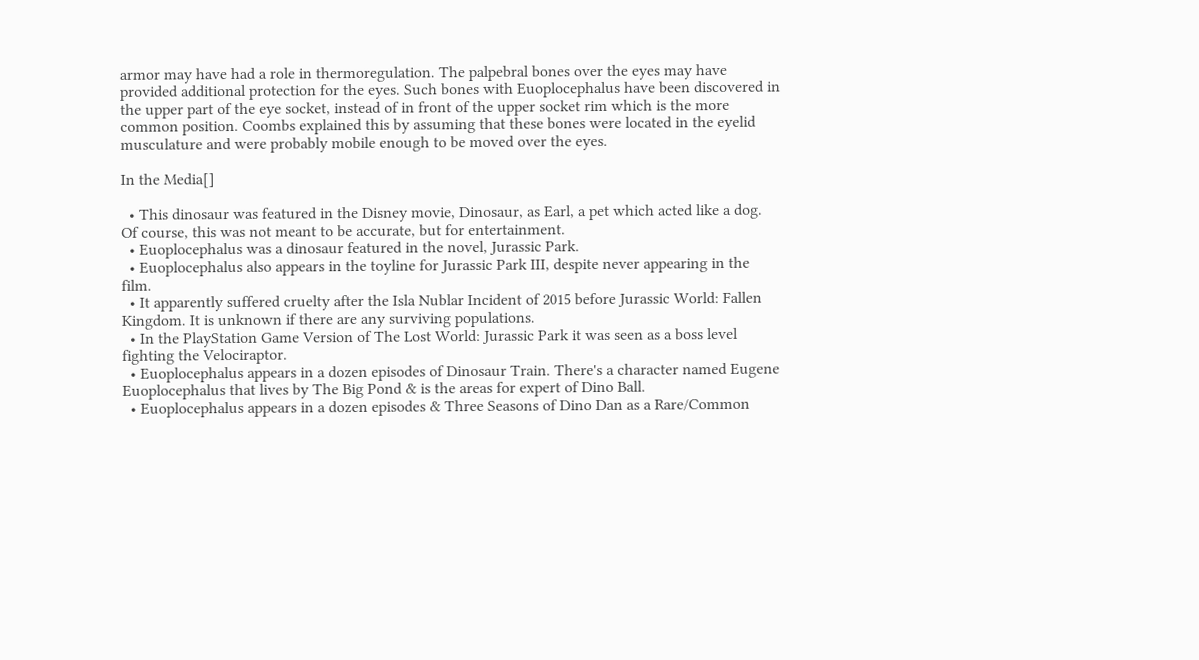armor may have had a role in thermoregulation. The palpebral bones over the eyes may have provided additional protection for the eyes. Such bones with Euoplocephalus have been discovered in the upper part of the eye socket, instead of in front of the upper socket rim which is the more common position. Coombs explained this by assuming that these bones were located in the eyelid musculature and were probably mobile enough to be moved over the eyes.

In the Media[]

  • This dinosaur was featured in the Disney movie, Dinosaur, as Earl, a pet which acted like a dog. Of course, this was not meant to be accurate, but for entertainment.
  • Euoplocephalus was a dinosaur featured in the novel, Jurassic Park.
  • Euoplocephalus also appears in the toyline for Jurassic Park III, despite never appearing in the film.
  • It apparently suffered cruelty after the Isla Nublar Incident of 2015 before Jurassic World: Fallen Kingdom. It is unknown if there are any surviving populations.
  • In the PlayStation Game Version of The Lost World: Jurassic Park it was seen as a boss level fighting the Velociraptor.
  • Euoplocephalus appears in a dozen episodes of Dinosaur Train. There's a character named Eugene Euoplocephalus that lives by The Big Pond & is the areas for expert of Dino Ball.
  • Euoplocephalus appears in a dozen episodes & Three Seasons of Dino Dan as a Rare/Common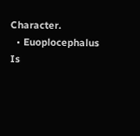Character.
  • Euoplocephalus Is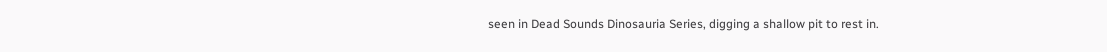seen in Dead Sounds Dinosauria Series, digging a shallow pit to rest in.